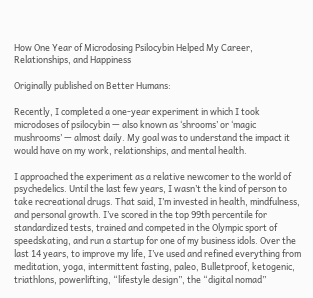How One Year of Microdosing Psilocybin Helped My Career, Relationships, and Happiness

Originally published on Better Humans:

Recently, I completed a one-year experiment in which I took microdoses of psilocybin — also known as ‘shrooms’ or ‘magic mushrooms’ — almost daily. My goal was to understand the impact it would have on my work, relationships, and mental health.

I approached the experiment as a relative newcomer to the world of psychedelics. Until the last few years, I wasn’t the kind of person to take recreational drugs. That said, I’m invested in health, mindfulness, and personal growth. I’ve scored in the top 99th percentile for standardized tests, trained and competed in the Olympic sport of speedskating, and run a startup for one of my business idols. Over the last 14 years, to improve my life, I’ve used and refined everything from meditation, yoga, intermittent fasting, paleo, Bulletproof, ketogenic, triathlons, powerlifting, “lifestyle design”, the “digital nomad”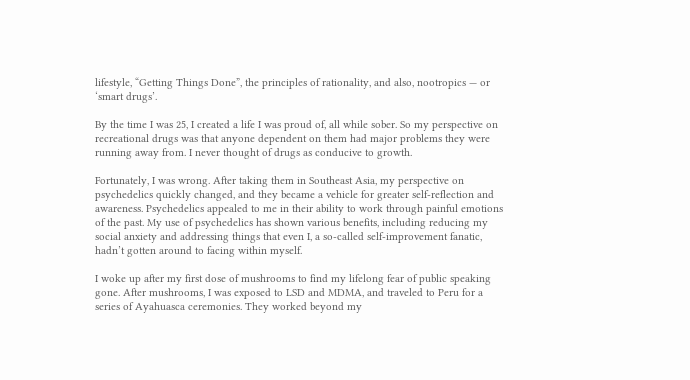lifestyle, “Getting Things Done”, the principles of rationality, and also, nootropics — or ‘smart drugs’.

By the time I was 25, I created a life I was proud of, all while sober. So my perspective on recreational drugs was that anyone dependent on them had major problems they were running away from. I never thought of drugs as conducive to growth.

Fortunately, I was wrong. After taking them in Southeast Asia, my perspective on psychedelics quickly changed, and they became a vehicle for greater self-reflection and awareness. Psychedelics appealed to me in their ability to work through painful emotions of the past. My use of psychedelics has shown various benefits, including reducing my social anxiety and addressing things that even I, a so-called self-improvement fanatic, hadn’t gotten around to facing within myself.

I woke up after my first dose of mushrooms to find my lifelong fear of public speaking gone. After mushrooms, I was exposed to LSD and MDMA, and traveled to Peru for a series of Ayahuasca ceremonies. They worked beyond my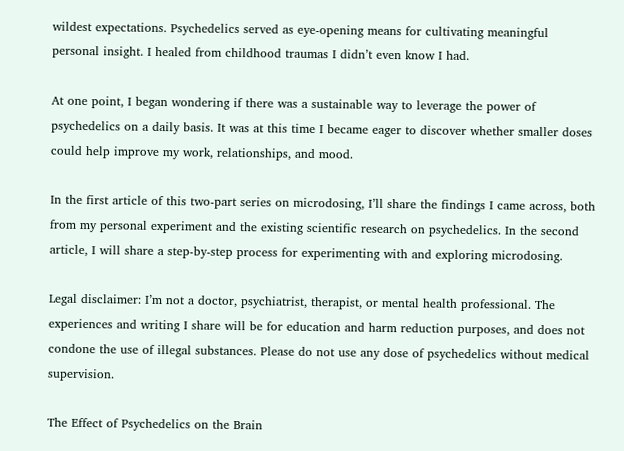wildest expectations. Psychedelics served as eye-opening means for cultivating meaningful personal insight. I healed from childhood traumas I didn’t even know I had.

At one point, I began wondering if there was a sustainable way to leverage the power of psychedelics on a daily basis. It was at this time I became eager to discover whether smaller doses could help improve my work, relationships, and mood.

In the first article of this two-part series on microdosing, I’ll share the findings I came across, both from my personal experiment and the existing scientific research on psychedelics. In the second article, I will share a step-by-step process for experimenting with and exploring microdosing.

Legal disclaimer: I’m not a doctor, psychiatrist, therapist, or mental health professional. The experiences and writing I share will be for education and harm reduction purposes, and does not condone the use of illegal substances. Please do not use any dose of psychedelics without medical supervision.

The Effect of Psychedelics on the Brain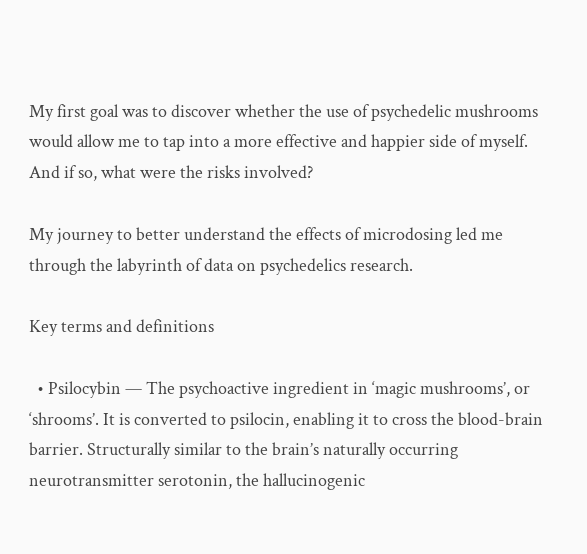My first goal was to discover whether the use of psychedelic mushrooms would allow me to tap into a more effective and happier side of myself. And if so, what were the risks involved?

My journey to better understand the effects of microdosing led me through the labyrinth of data on psychedelics research.

Key terms and definitions

  • Psilocybin — The psychoactive ingredient in ‘magic mushrooms’, or ‘shrooms’. It is converted to psilocin, enabling it to cross the blood-brain barrier. Structurally similar to the brain’s naturally occurring neurotransmitter serotonin, the hallucinogenic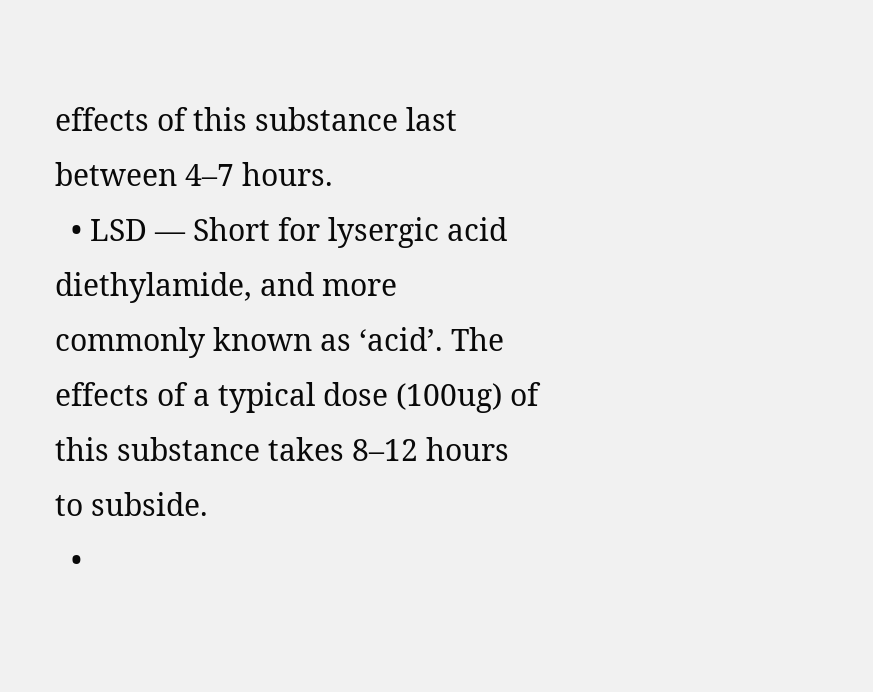effects of this substance last between 4–7 hours.
  • LSD — Short for lysergic acid diethylamide, and more commonly known as ‘acid’. The effects of a typical dose (100ug) of this substance takes 8–12 hours to subside.
  •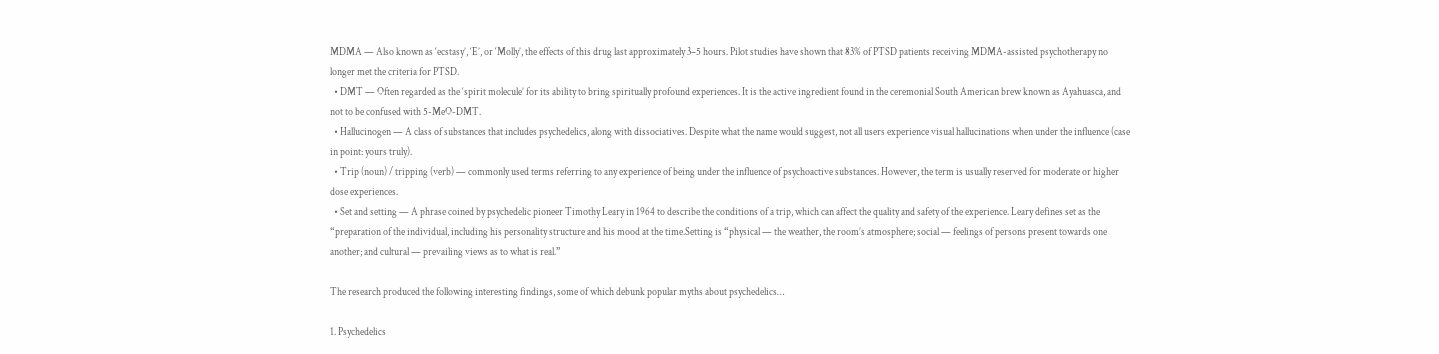MDMA — Also known as ‘ecstasy’, ‘E’, or ‘Molly’, the effects of this drug last approximately 3–5 hours. Pilot studies have shown that 83% of PTSD patients receiving MDMA-assisted psychotherapy no longer met the criteria for PTSD.
  • DMT — Often regarded as the ‘spirit molecule’ for its ability to bring spiritually profound experiences. It is the active ingredient found in the ceremonial South American brew known as Ayahuasca, and not to be confused with 5-MeO-DMT.
  • Hallucinogen — A class of substances that includes psychedelics, along with dissociatives. Despite what the name would suggest, not all users experience visual hallucinations when under the influence (case in point: yours truly).
  • Trip (noun) / tripping (verb) — commonly used terms referring to any experience of being under the influence of psychoactive substances. However, the term is usually reserved for moderate or higher dose experiences.
  • Set and setting — A phrase coined by psychedelic pioneer Timothy Leary in 1964 to describe the conditions of a trip, which can affect the quality and safety of the experience. Leary defines set as the “preparation of the individual, including his personality structure and his mood at the time.Setting is “physical — the weather, the room’s atmosphere; social — feelings of persons present towards one another; and cultural — prevailing views as to what is real.”

The research produced the following interesting findings, some of which debunk popular myths about psychedelics…

1. Psychedelics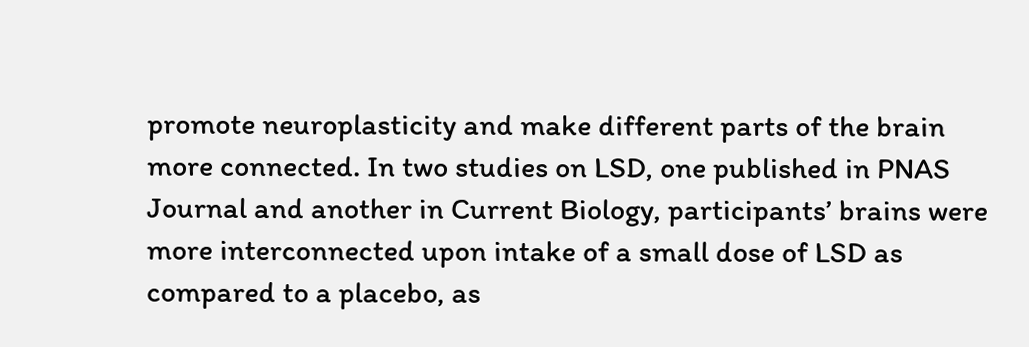promote neuroplasticity and make different parts of the brain more connected. In two studies on LSD, one published in PNAS Journal and another in Current Biology, participants’ brains were more interconnected upon intake of a small dose of LSD as compared to a placebo, as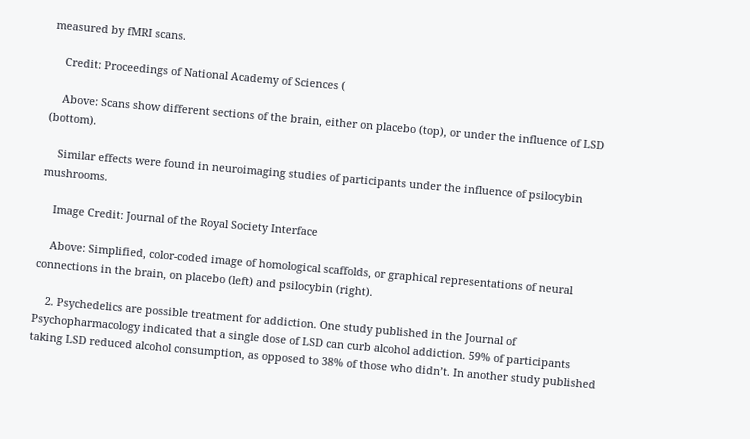measured by fMRI scans.

    Credit: Proceedings of National Academy of Sciences (

    Above: Scans show different sections of the brain, either on placebo (top), or under the influence of LSD (bottom).

    Similar effects were found in neuroimaging studies of participants under the influence of psilocybin mushrooms.

    Image Credit: Journal of the Royal Society Interface

    Above: Simplified, color-coded image of homological scaffolds, or graphical representations of neural connections in the brain, on placebo (left) and psilocybin (right).

    2. Psychedelics are possible treatment for addiction. One study published in the Journal of Psychopharmacology indicated that a single dose of LSD can curb alcohol addiction. 59% of participants taking LSD reduced alcohol consumption, as opposed to 38% of those who didn’t. In another study published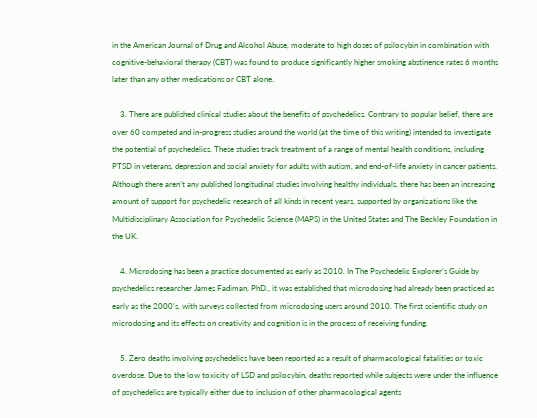in the American Journal of Drug and Alcohol Abuse, moderate to high doses of psilocybin in combination with cognitive-behavioral therapy (CBT) was found to produce significantly higher smoking abstinence rates 6 months later than any other medications or CBT alone.

    3. There are published clinical studies about the benefits of psychedelics. Contrary to popular belief, there are over 60 competed and in-progress studies around the world (at the time of this writing) intended to investigate the potential of psychedelics. These studies track treatment of a range of mental health conditions, including PTSD in veterans, depression and social anxiety for adults with autism, and end-of-life anxiety in cancer patients. Although there aren’t any published longitudinal studies involving healthy individuals, there has been an increasing amount of support for psychedelic research of all kinds in recent years, supported by organizations like the Multidisciplinary Association for Psychedelic Science (MAPS) in the United States and The Beckley Foundation in the UK.

    4. Microdosing has been a practice documented as early as 2010. In The Psychedelic Explorer’s Guide by psychedelics researcher James Fadiman, PhD., it was established that microdosing had already been practiced as early as the 2000’s, with surveys collected from microdosing users around 2010. The first scientific study on microdosing and its effects on creativity and cognition is in the process of receiving funding.

    5. Zero deaths involving psychedelics have been reported as a result of pharmacological fatalities or toxic overdose. Due to the low toxicity of LSD and psilocybin, deaths reported while subjects were under the influence of psychedelics are typically either due to inclusion of other pharmacological agents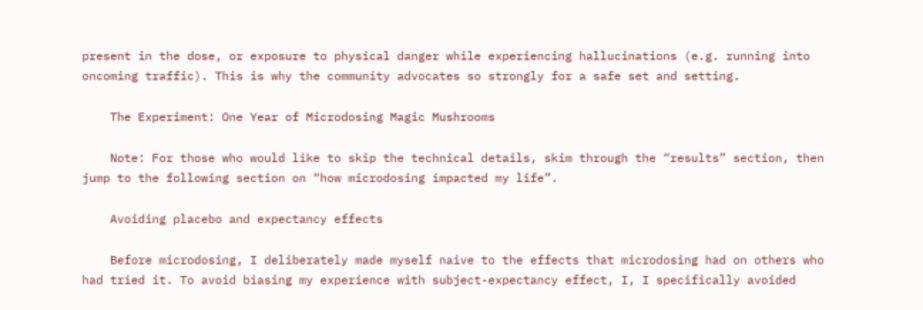present in the dose, or exposure to physical danger while experiencing hallucinations (e.g. running into oncoming traffic). This is why the community advocates so strongly for a safe set and setting.

    The Experiment: One Year of Microdosing Magic Mushrooms

    Note: For those who would like to skip the technical details, skim through the “results” section, then jump to the following section on “how microdosing impacted my life”.

    Avoiding placebo and expectancy effects

    Before microdosing, I deliberately made myself naive to the effects that microdosing had on others who had tried it. To avoid biasing my experience with subject-expectancy effect, I, I specifically avoided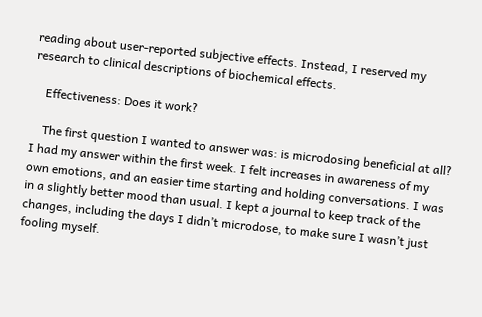reading about user-reported subjective effects. Instead, I reserved my research to clinical descriptions of biochemical effects.

    Effectiveness: Does it work?

    The first question I wanted to answer was: is microdosing beneficial at all? I had my answer within the first week. I felt increases in awareness of my own emotions, and an easier time starting and holding conversations. I was in a slightly better mood than usual. I kept a journal to keep track of the changes, including the days I didn’t microdose, to make sure I wasn’t just fooling myself.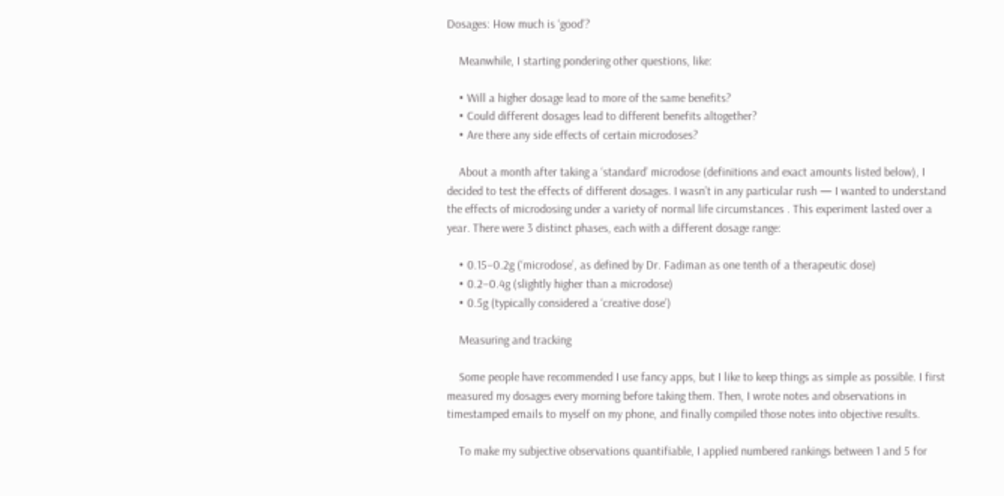Dosages: How much is ‘good’?

    Meanwhile, I starting pondering other questions, like:

    • Will a higher dosage lead to more of the same benefits?
    • Could different dosages lead to different benefits altogether?
    • Are there any side effects of certain microdoses?

    About a month after taking a ‘standard’ microdose (definitions and exact amounts listed below), I decided to test the effects of different dosages. I wasn’t in any particular rush — I wanted to understand the effects of microdosing under a variety of normal life circumstances . This experiment lasted over a year. There were 3 distinct phases, each with a different dosage range:

    • 0.15–0.2g (‘microdose’, as defined by Dr. Fadiman as one tenth of a therapeutic dose)
    • 0.2–0.4g (slightly higher than a microdose)
    • 0.5g (typically considered a ‘creative dose’)

    Measuring and tracking

    Some people have recommended I use fancy apps, but I like to keep things as simple as possible. I first measured my dosages every morning before taking them. Then, I wrote notes and observations in timestamped emails to myself on my phone, and finally compiled those notes into objective results.

    To make my subjective observations quantifiable, I applied numbered rankings between 1 and 5 for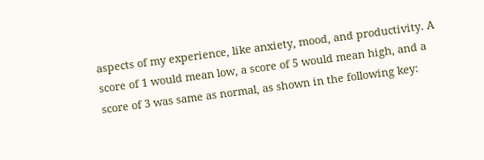aspects of my experience, like anxiety, mood, and productivity. A score of 1 would mean low, a score of 5 would mean high, and a score of 3 was same as normal, as shown in the following key: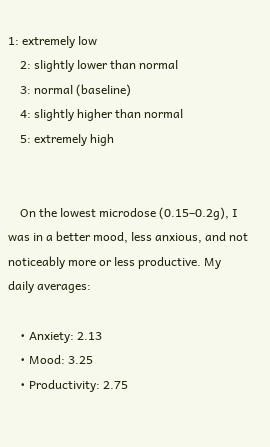1: extremely low
    2: slightly lower than normal
    3: normal (baseline)
    4: slightly higher than normal
    5: extremely high


    On the lowest microdose (0.15–0.2g), I was in a better mood, less anxious, and not noticeably more or less productive. My daily averages:

    • Anxiety: 2.13
    • Mood: 3.25
    • Productivity: 2.75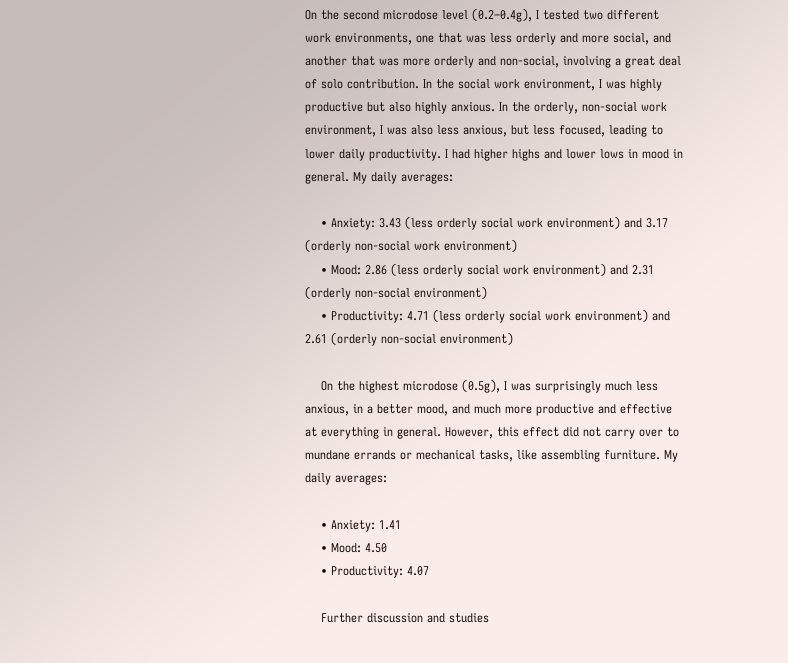On the second microdose level (0.2–0.4g), I tested two different work environments, one that was less orderly and more social, and another that was more orderly and non-social, involving a great deal of solo contribution. In the social work environment, I was highly productive but also highly anxious. In the orderly, non-social work environment, I was also less anxious, but less focused, leading to lower daily productivity. I had higher highs and lower lows in mood in general. My daily averages:

    • Anxiety: 3.43 (less orderly social work environment) and 3.17 (orderly non-social work environment)
    • Mood: 2.86 (less orderly social work environment) and 2.31 (orderly non-social environment)
    • Productivity: 4.71 (less orderly social work environment) and 2.61 (orderly non-social environment)

    On the highest microdose (0.5g), I was surprisingly much less anxious, in a better mood, and much more productive and effective at everything in general. However, this effect did not carry over to mundane errands or mechanical tasks, like assembling furniture. My daily averages:

    • Anxiety: 1.41
    • Mood: 4.50
    • Productivity: 4.07

    Further discussion and studies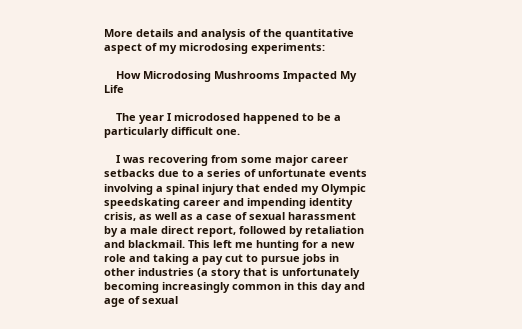More details and analysis of the quantitative aspect of my microdosing experiments:

    How Microdosing Mushrooms Impacted My Life

    The year I microdosed happened to be a particularly difficult one.

    I was recovering from some major career setbacks due to a series of unfortunate events involving a spinal injury that ended my Olympic speedskating career and impending identity crisis, as well as a case of sexual harassment by a male direct report, followed by retaliation and blackmail. This left me hunting for a new role and taking a pay cut to pursue jobs in other industries (a story that is unfortunately becoming increasingly common in this day and age of sexual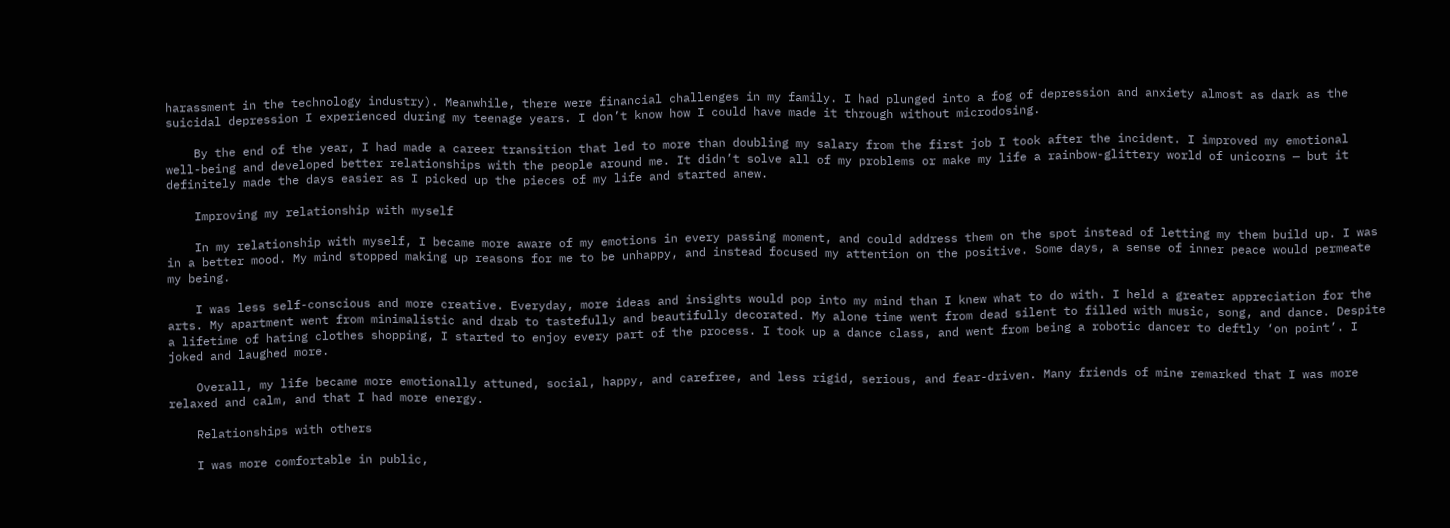harassment in the technology industry). Meanwhile, there were financial challenges in my family. I had plunged into a fog of depression and anxiety almost as dark as the suicidal depression I experienced during my teenage years. I don’t know how I could have made it through without microdosing.

    By the end of the year, I had made a career transition that led to more than doubling my salary from the first job I took after the incident. I improved my emotional well-being and developed better relationships with the people around me. It didn’t solve all of my problems or make my life a rainbow-glittery world of unicorns — but it definitely made the days easier as I picked up the pieces of my life and started anew.

    Improving my relationship with myself

    In my relationship with myself, I became more aware of my emotions in every passing moment, and could address them on the spot instead of letting my them build up. I was in a better mood. My mind stopped making up reasons for me to be unhappy, and instead focused my attention on the positive. Some days, a sense of inner peace would permeate my being.

    I was less self-conscious and more creative. Everyday, more ideas and insights would pop into my mind than I knew what to do with. I held a greater appreciation for the arts. My apartment went from minimalistic and drab to tastefully and beautifully decorated. My alone time went from dead silent to filled with music, song, and dance. Despite a lifetime of hating clothes shopping, I started to enjoy every part of the process. I took up a dance class, and went from being a robotic dancer to deftly ‘on point’. I joked and laughed more.

    Overall, my life became more emotionally attuned, social, happy, and carefree, and less rigid, serious, and fear-driven. Many friends of mine remarked that I was more relaxed and calm, and that I had more energy.

    Relationships with others

    I was more comfortable in public,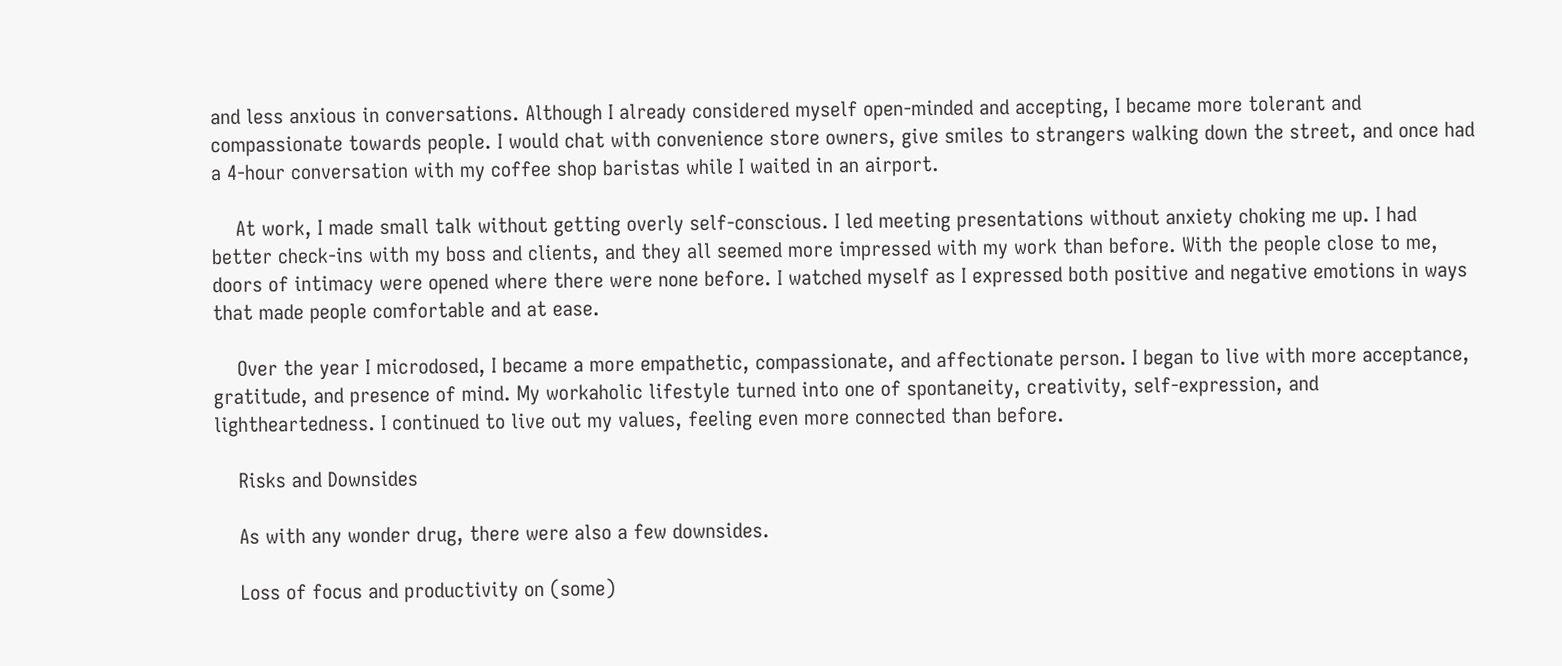and less anxious in conversations. Although I already considered myself open-minded and accepting, I became more tolerant and compassionate towards people. I would chat with convenience store owners, give smiles to strangers walking down the street, and once had a 4-hour conversation with my coffee shop baristas while I waited in an airport.

    At work, I made small talk without getting overly self-conscious. I led meeting presentations without anxiety choking me up. I had better check-ins with my boss and clients, and they all seemed more impressed with my work than before. With the people close to me, doors of intimacy were opened where there were none before. I watched myself as I expressed both positive and negative emotions in ways that made people comfortable and at ease.

    Over the year I microdosed, I became a more empathetic, compassionate, and affectionate person. I began to live with more acceptance, gratitude, and presence of mind. My workaholic lifestyle turned into one of spontaneity, creativity, self-expression, and lightheartedness. I continued to live out my values, feeling even more connected than before.

    Risks and Downsides

    As with any wonder drug, there were also a few downsides.

    Loss of focus and productivity on (some)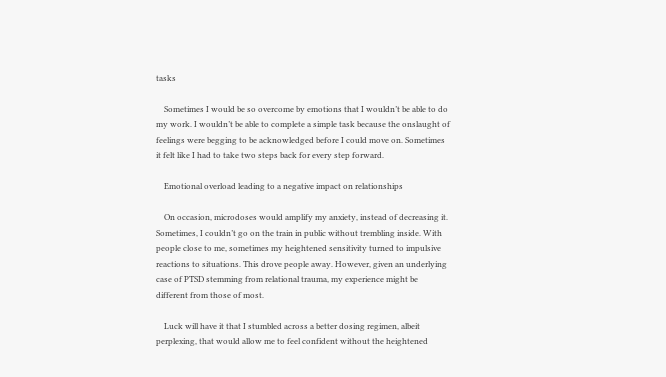tasks

    Sometimes I would be so overcome by emotions that I wouldn’t be able to do my work. I wouldn’t be able to complete a simple task because the onslaught of feelings were begging to be acknowledged before I could move on. Sometimes it felt like I had to take two steps back for every step forward.

    Emotional overload leading to a negative impact on relationships

    On occasion, microdoses would amplify my anxiety, instead of decreasing it. Sometimes, I couldn’t go on the train in public without trembling inside. With people close to me, sometimes my heightened sensitivity turned to impulsive reactions to situations. This drove people away. However, given an underlying case of PTSD stemming from relational trauma, my experience might be different from those of most.

    Luck will have it that I stumbled across a better dosing regimen, albeit perplexing, that would allow me to feel confident without the heightened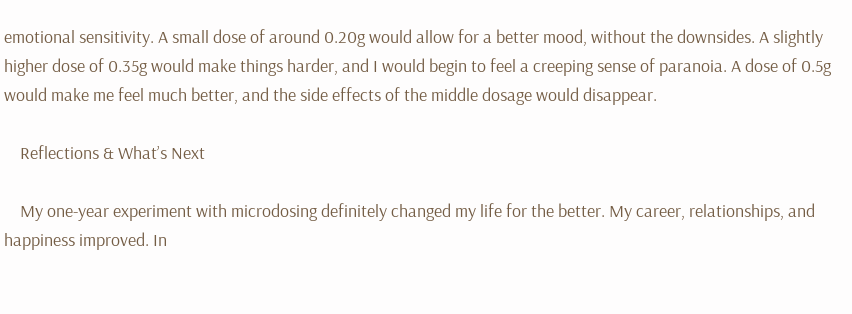emotional sensitivity. A small dose of around 0.20g would allow for a better mood, without the downsides. A slightly higher dose of 0.35g would make things harder, and I would begin to feel a creeping sense of paranoia. A dose of 0.5g would make me feel much better, and the side effects of the middle dosage would disappear.

    Reflections & What’s Next

    My one-year experiment with microdosing definitely changed my life for the better. My career, relationships, and happiness improved. In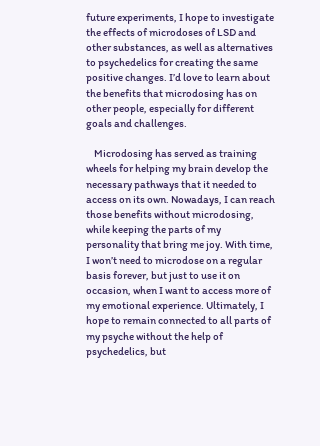future experiments, I hope to investigate the effects of microdoses of LSD and other substances, as well as alternatives to psychedelics for creating the same positive changes. I’d love to learn about the benefits that microdosing has on other people, especially for different goals and challenges.

    Microdosing has served as training wheels for helping my brain develop the necessary pathways that it needed to access on its own. Nowadays, I can reach those benefits without microdosing, while keeping the parts of my personality that bring me joy. With time, I won’t need to microdose on a regular basis forever, but just to use it on occasion, when I want to access more of my emotional experience. Ultimately, I hope to remain connected to all parts of my psyche without the help of psychedelics, but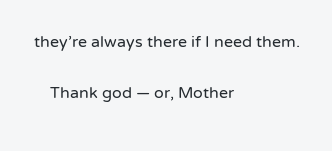they’re always there if I need them.

    Thank god — or, Mother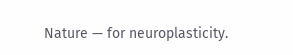Nature — for neuroplasticity.